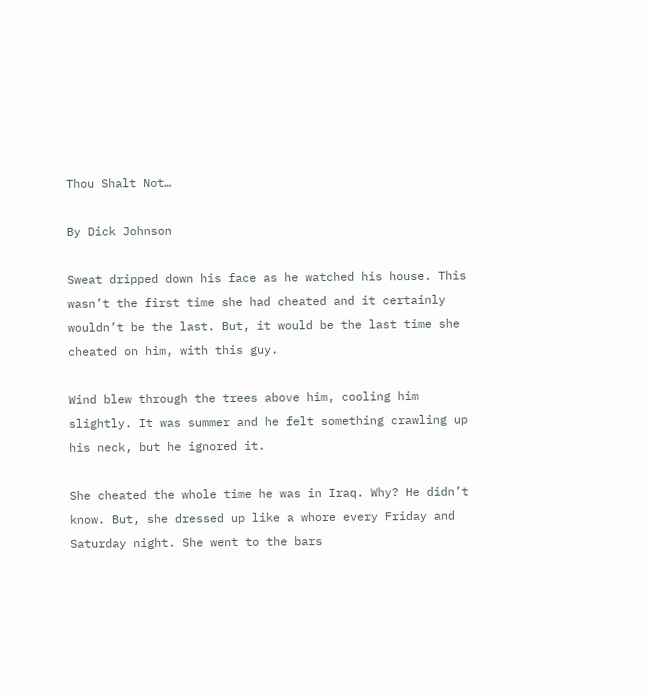Thou Shalt Not…

By Dick Johnson

Sweat dripped down his face as he watched his house. This wasn’t the first time she had cheated and it certainly wouldn’t be the last. But, it would be the last time she cheated on him, with this guy.

Wind blew through the trees above him, cooling him slightly. It was summer and he felt something crawling up his neck, but he ignored it.

She cheated the whole time he was in Iraq. Why? He didn’t know. But, she dressed up like a whore every Friday and Saturday night. She went to the bars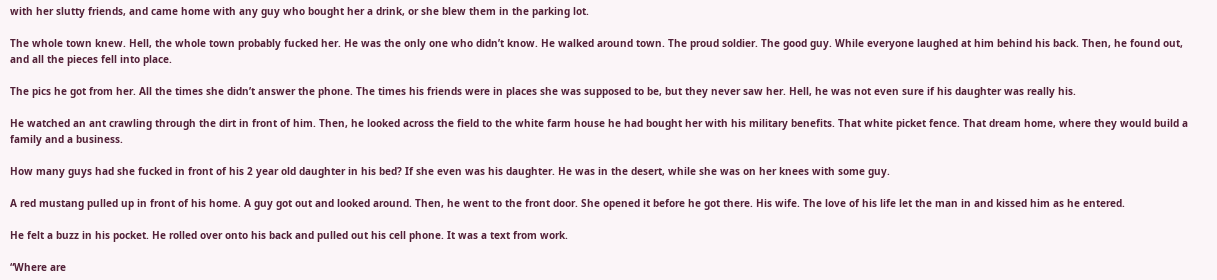with her slutty friends, and came home with any guy who bought her a drink, or she blew them in the parking lot.

The whole town knew. Hell, the whole town probably fucked her. He was the only one who didn’t know. He walked around town. The proud soldier. The good guy. While everyone laughed at him behind his back. Then, he found out, and all the pieces fell into place.

The pics he got from her. All the times she didn’t answer the phone. The times his friends were in places she was supposed to be, but they never saw her. Hell, he was not even sure if his daughter was really his.

He watched an ant crawling through the dirt in front of him. Then, he looked across the field to the white farm house he had bought her with his military benefits. That white picket fence. That dream home, where they would build a family and a business.

How many guys had she fucked in front of his 2 year old daughter in his bed? If she even was his daughter. He was in the desert, while she was on her knees with some guy.

A red mustang pulled up in front of his home. A guy got out and looked around. Then, he went to the front door. She opened it before he got there. His wife. The love of his life let the man in and kissed him as he entered.

He felt a buzz in his pocket. He rolled over onto his back and pulled out his cell phone. It was a text from work.

“Where are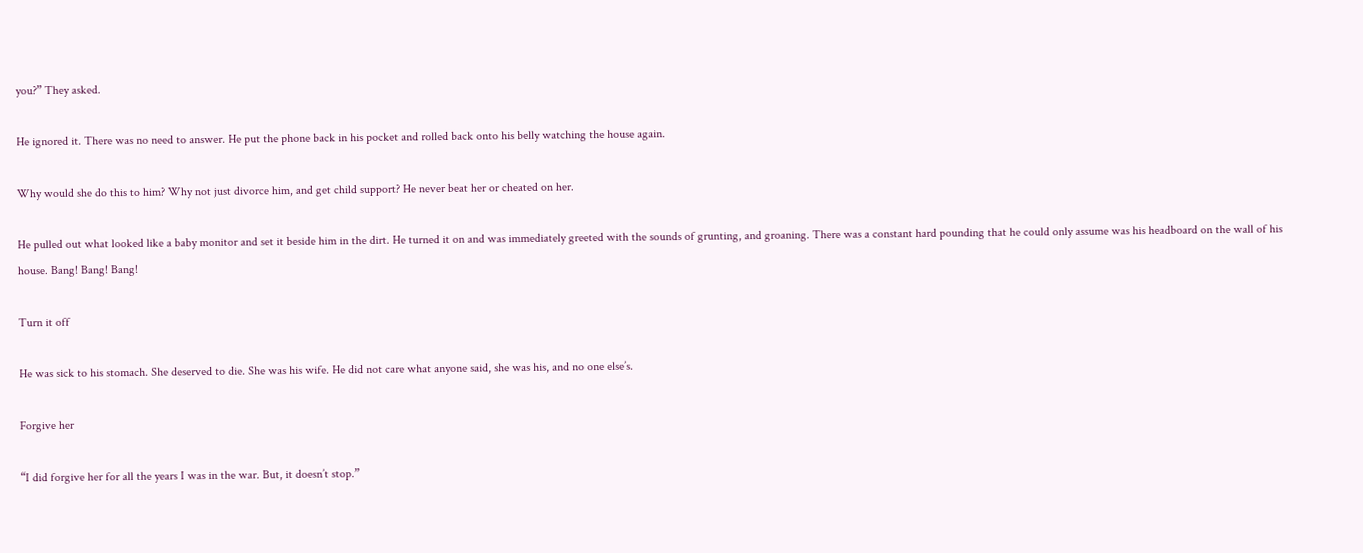you?” They asked.

He ignored it. There was no need to answer. He put the phone back in his pocket and rolled back onto his belly watching the house again.

Why would she do this to him? Why not just divorce him, and get child support? He never beat her or cheated on her.

He pulled out what looked like a baby monitor and set it beside him in the dirt. He turned it on and was immediately greeted with the sounds of grunting, and groaning. There was a constant hard pounding that he could only assume was his headboard on the wall of his house. Bang! Bang! Bang!

Turn it off

He was sick to his stomach. She deserved to die. She was his wife. He did not care what anyone said, she was his, and no one else’s.

Forgive her

“I did forgive her for all the years I was in the war. But, it doesn’t stop.”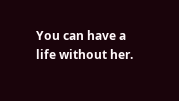You can have a life without her.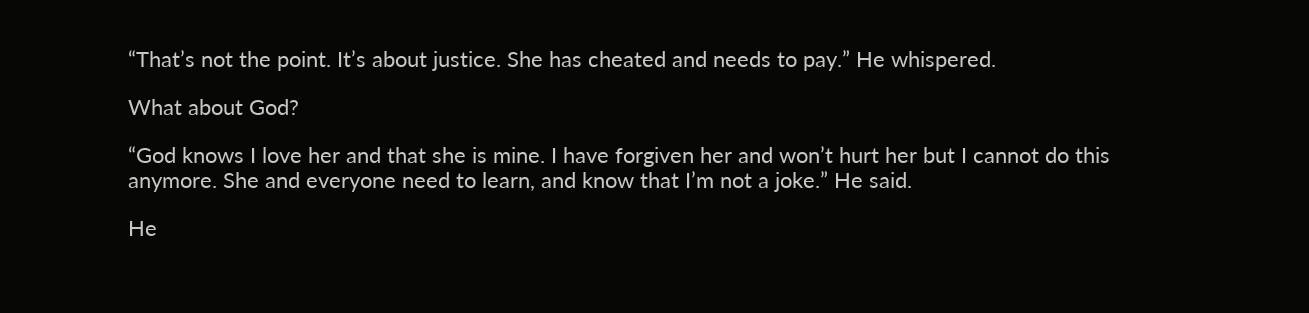“That’s not the point. It’s about justice. She has cheated and needs to pay.” He whispered.

What about God?

“God knows I love her and that she is mine. I have forgiven her and won’t hurt her but I cannot do this anymore. She and everyone need to learn, and know that I’m not a joke.” He said.

He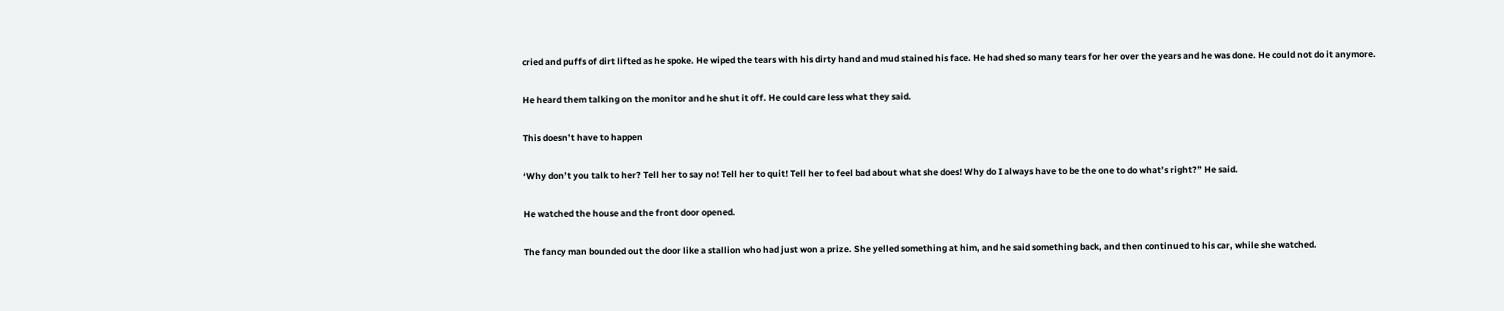cried and puffs of dirt lifted as he spoke. He wiped the tears with his dirty hand and mud stained his face. He had shed so many tears for her over the years and he was done. He could not do it anymore.

He heard them talking on the monitor and he shut it off. He could care less what they said.

This doesn’t have to happen

‘Why don’t you talk to her? Tell her to say no! Tell her to quit! Tell her to feel bad about what she does! Why do I always have to be the one to do what’s right?” He said.

He watched the house and the front door opened.

The fancy man bounded out the door like a stallion who had just won a prize. She yelled something at him, and he said something back, and then continued to his car, while she watched.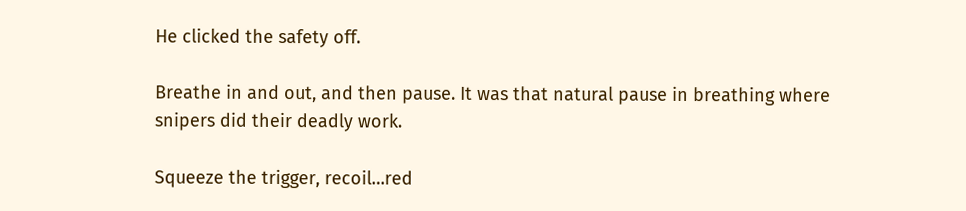He clicked the safety off.

Breathe in and out, and then pause. It was that natural pause in breathing where snipers did their deadly work.

Squeeze the trigger, recoil…red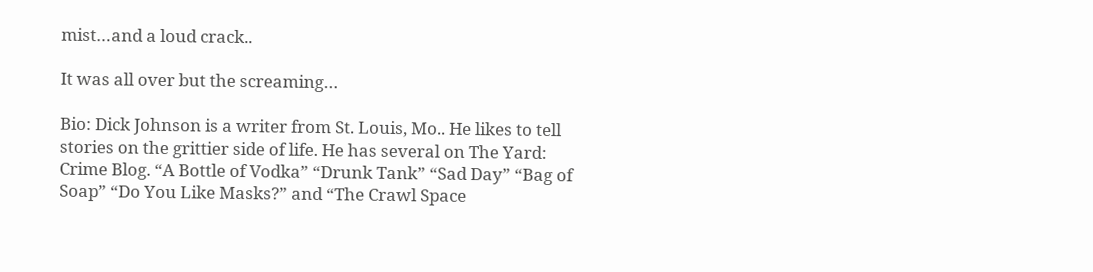mist…and a loud crack..

It was all over but the screaming…

Bio: Dick Johnson is a writer from St. Louis, Mo.. He likes to tell stories on the grittier side of life. He has several on The Yard: Crime Blog. “A Bottle of Vodka” “Drunk Tank” “Sad Day” “Bag of Soap” “Do You Like Masks?” and “The Crawl Space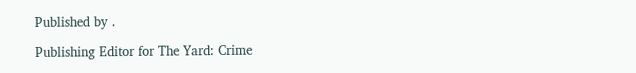Published by .

Publishing Editor for The Yard: Crime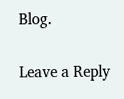Blog.

Leave a Reply